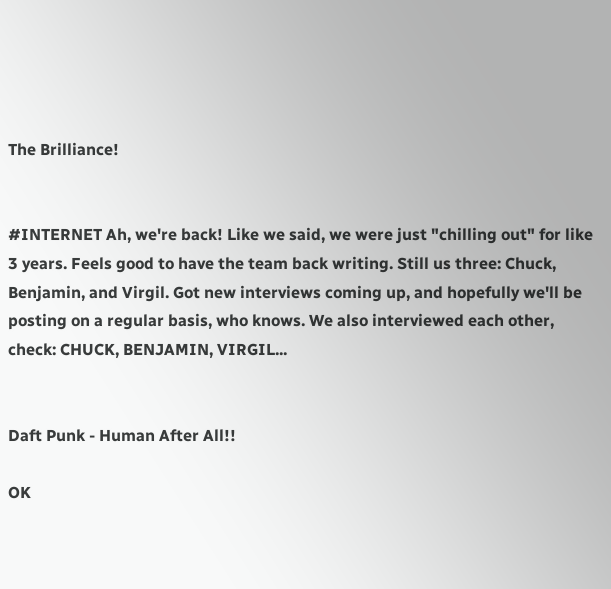The Brilliance!


#INTERNET Ah, we're back! Like we said, we were just "chilling out" for like 3 years. Feels good to have the team back writing. Still us three: Chuck, Benjamin, and Virgil. Got new interviews coming up, and hopefully we'll be posting on a regular basis, who knows. We also interviewed each other, check: CHUCK, BENJAMIN, VIRGIL...


Daft Punk - Human After All!!

OK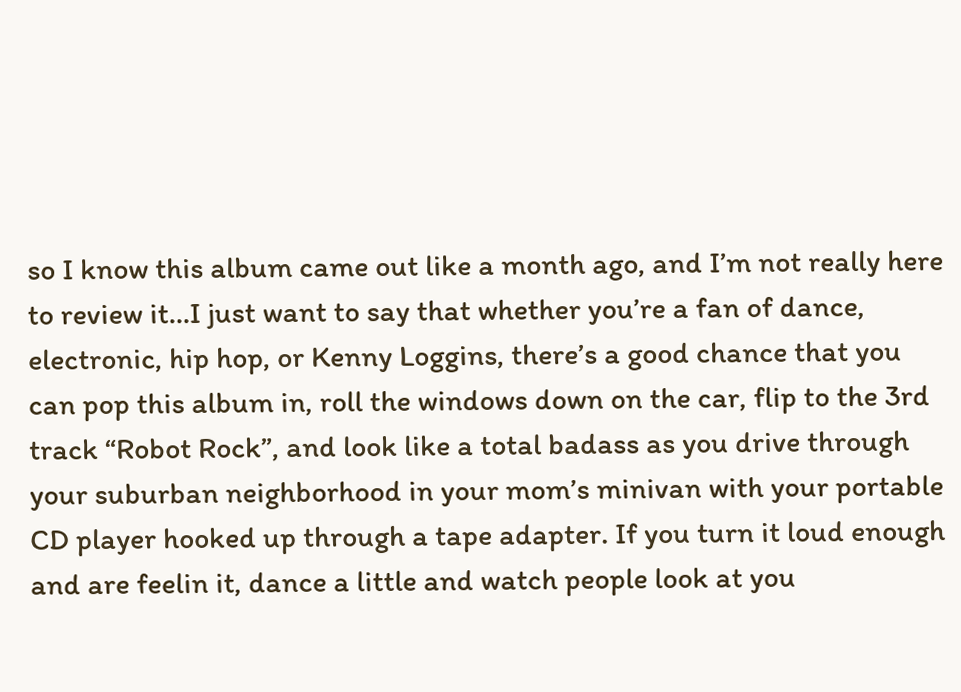so I know this album came out like a month ago, and I’m not really here to review it…I just want to say that whether you’re a fan of dance, electronic, hip hop, or Kenny Loggins, there’s a good chance that you can pop this album in, roll the windows down on the car, flip to the 3rd track “Robot Rock”, and look like a total badass as you drive through your suburban neighborhood in your mom’s minivan with your portable CD player hooked up through a tape adapter. If you turn it loud enough and are feelin it, dance a little and watch people look at you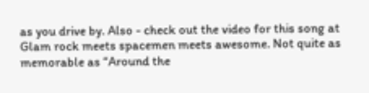as you drive by. Also - check out the video for this song at Glam rock meets spacemen meets awesome. Not quite as memorable as “Around the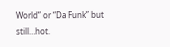World” or “Da Funk” but still…hot.